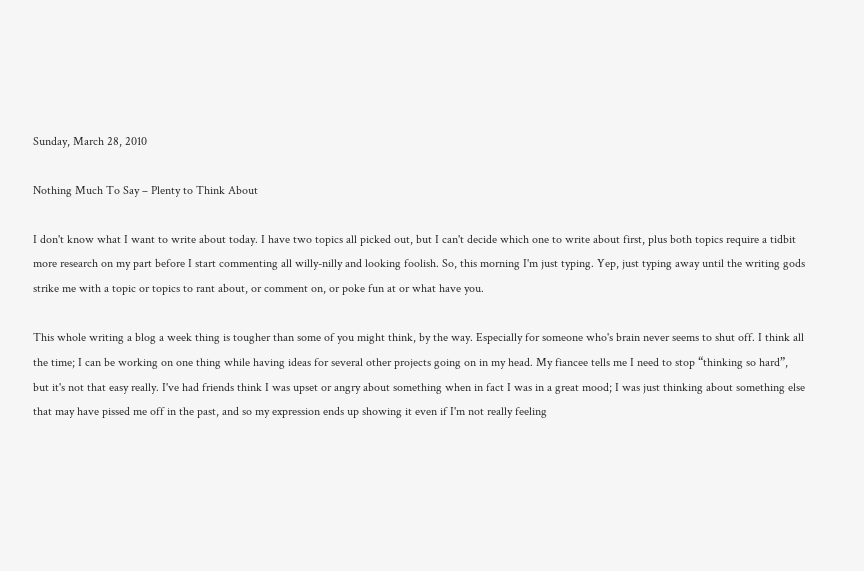Sunday, March 28, 2010

Nothing Much To Say – Plenty to Think About

I don't know what I want to write about today. I have two topics all picked out, but I can't decide which one to write about first, plus both topics require a tidbit more research on my part before I start commenting all willy-nilly and looking foolish. So, this morning I'm just typing. Yep, just typing away until the writing gods strike me with a topic or topics to rant about, or comment on, or poke fun at or what have you.

This whole writing a blog a week thing is tougher than some of you might think, by the way. Especially for someone who's brain never seems to shut off. I think all the time; I can be working on one thing while having ideas for several other projects going on in my head. My fiancee tells me I need to stop “thinking so hard”, but it's not that easy really. I've had friends think I was upset or angry about something when in fact I was in a great mood; I was just thinking about something else that may have pissed me off in the past, and so my expression ends up showing it even if I'm not really feeling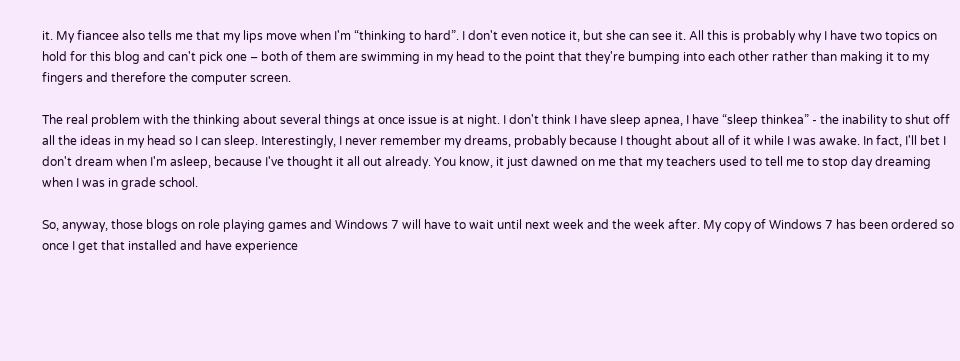it. My fiancee also tells me that my lips move when I'm “thinking to hard”. I don't even notice it, but she can see it. All this is probably why I have two topics on hold for this blog and can't pick one – both of them are swimming in my head to the point that they're bumping into each other rather than making it to my fingers and therefore the computer screen.

The real problem with the thinking about several things at once issue is at night. I don't think I have sleep apnea, I have “sleep thinkea” - the inability to shut off all the ideas in my head so I can sleep. Interestingly, I never remember my dreams, probably because I thought about all of it while I was awake. In fact, I'll bet I don't dream when I'm asleep, because I've thought it all out already. You know, it just dawned on me that my teachers used to tell me to stop day dreaming when I was in grade school.

So, anyway, those blogs on role playing games and Windows 7 will have to wait until next week and the week after. My copy of Windows 7 has been ordered so once I get that installed and have experience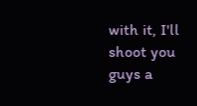with it, I'll shoot you guys a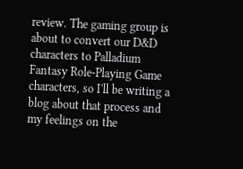review. The gaming group is about to convert our D&D characters to Palladium Fantasy Role-Playing Game characters, so I'll be writing a blog about that process and my feelings on the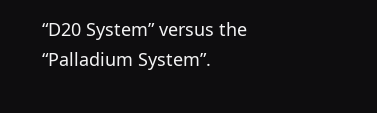“D20 System” versus the “Palladium System”.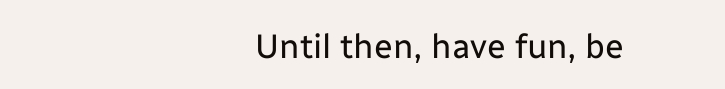Until then, have fun, be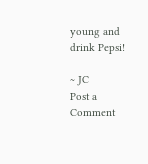young and drink Pepsi!

~ JC
Post a Comment